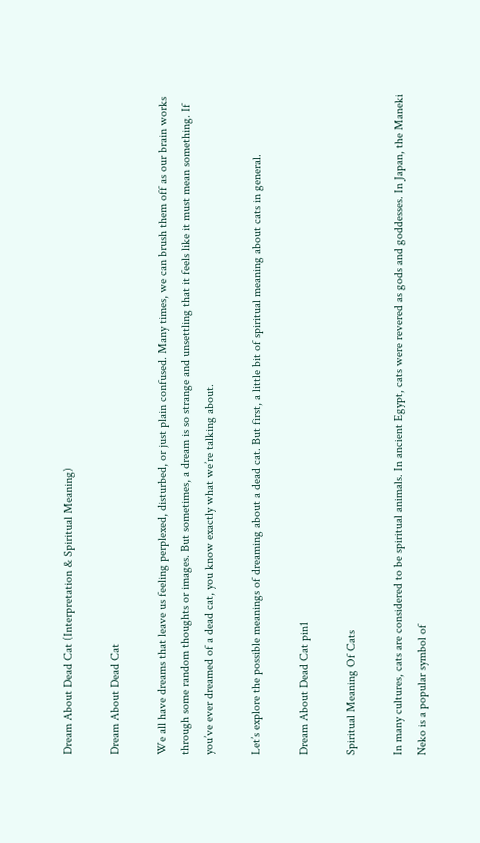Dream About Dead Cat (Interpretation & Spiritual Meaning)

Dream About Dead Cat

We all have dreams that leave us feeling perplexed, disturbed, or just plain confused. Many times, we can brush them off as our brain works through some random thoughts or images. But sometimes, a dream is so strange and unsettling that it feels like it must mean something. If you’ve ever dreamed of a dead cat, you know exactly what we’re talking about.

Let’s explore the possible meanings of dreaming about a dead cat. But first, a little bit of spiritual meaning about cats in general.

Dream About Dead Cat pin1

Spiritual Meaning Of Cats

In many cultures, cats are considered to be spiritual animals. In ancient Egypt, cats were revered as gods and goddesses. In Japan, the Maneki Neko is a popular symbol of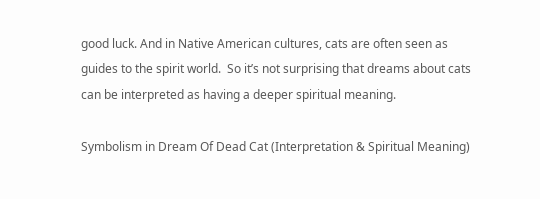good luck. And in Native American cultures, cats are often seen as guides to the spirit world.  So it’s not surprising that dreams about cats can be interpreted as having a deeper spiritual meaning.

Symbolism in Dream Of Dead Cat (Interpretation & Spiritual Meaning)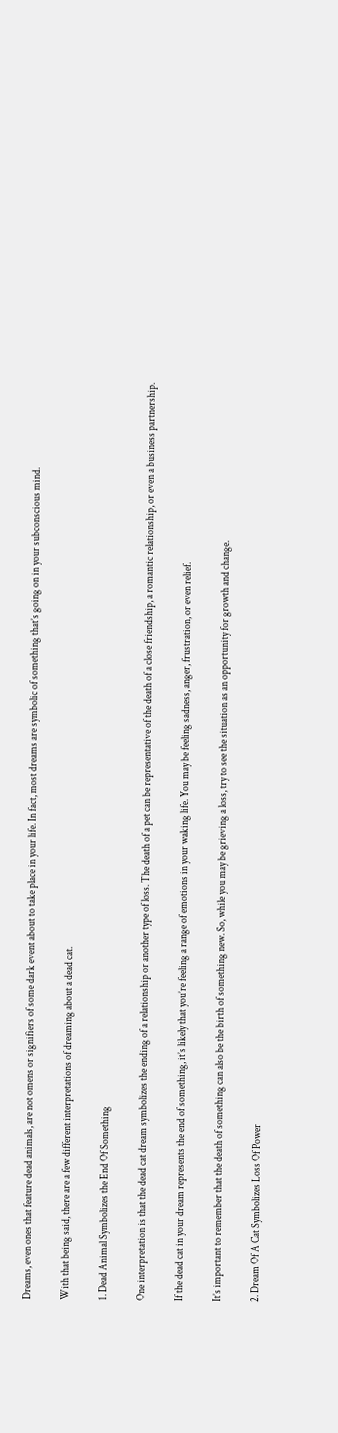Dreams, even ones that feature dead animals, are not omens or signifiers of some dark event about to take place in your life. In fact, most dreams are symbolic of something that’s going on in your subconscious mind.

With that being said, there are a few different interpretations of dreaming about a dead cat.

1. Dead Animal Symbolizes the End Of Something

One interpretation is that the dead cat dream symbolizes the ending of a relationship or another type of loss. The death of a pet can be representative of the death of a close friendship, a romantic relationship, or even a business partnership.

If the dead cat in your dream represents the end of something, it’s likely that you’re feeling a range of emotions in your waking life. You may be feeling sadness, anger, frustration, or even relief.

It’s important to remember that the death of something can also be the birth of something new. So, while you may be grieving a loss, try to see the situation as an opportunity for growth and change.

2. Dream Of A Cat Symbolizes Loss Of Power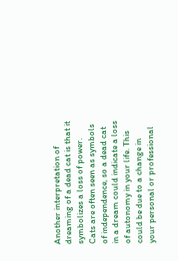Another interpretation of dreaming of a dead cat is that it symbolizes a loss of power. Cats are often seen as symbols of independence, so a dead cat in a dream could indicate a loss of autonomy in your life. This could be due to a change in your personal or professional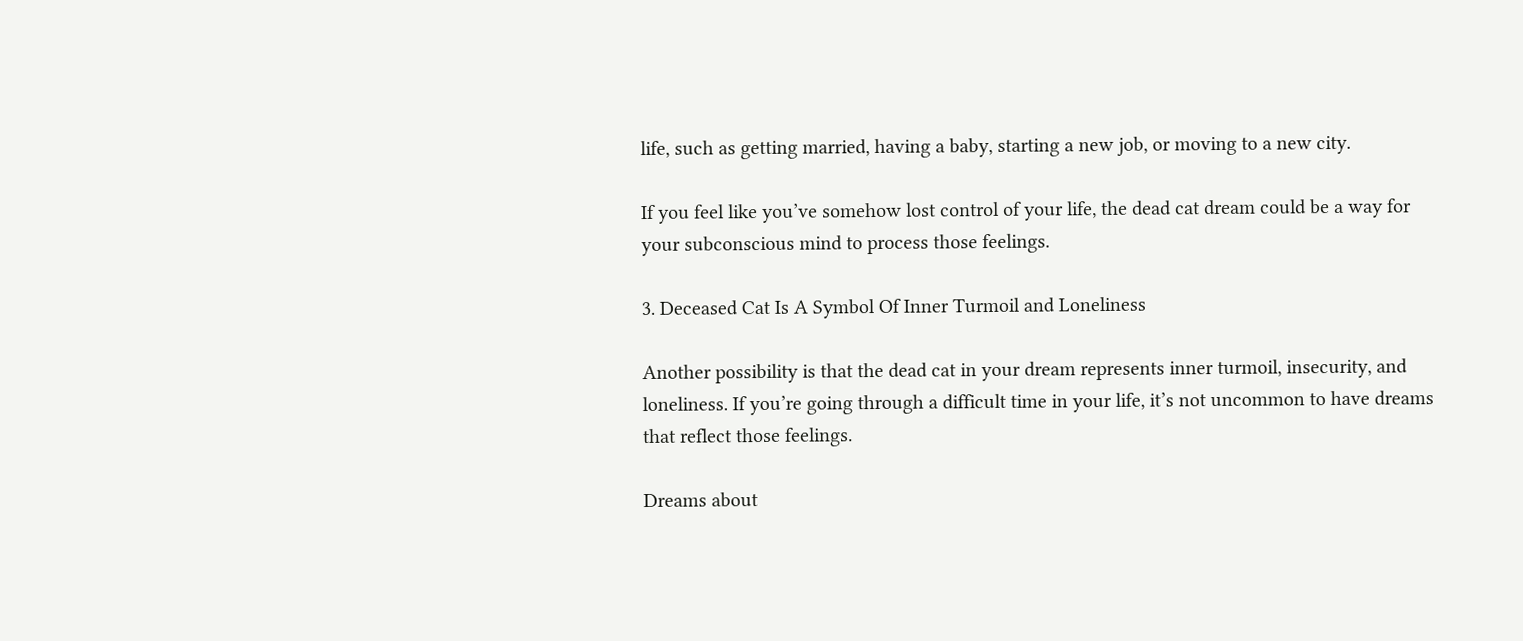life, such as getting married, having a baby, starting a new job, or moving to a new city.

If you feel like you’ve somehow lost control of your life, the dead cat dream could be a way for your subconscious mind to process those feelings.

3. Deceased Cat Is A Symbol Of Inner Turmoil and Loneliness

Another possibility is that the dead cat in your dream represents inner turmoil, insecurity, and loneliness. If you’re going through a difficult time in your life, it’s not uncommon to have dreams that reflect those feelings.

Dreams about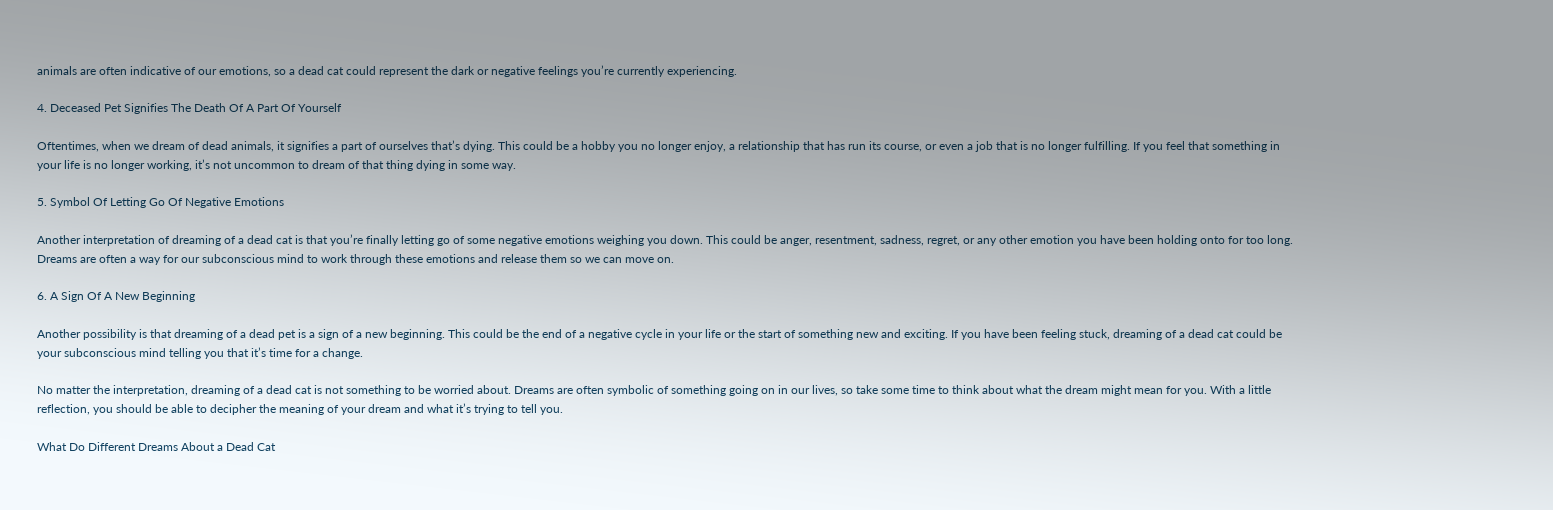animals are often indicative of our emotions, so a dead cat could represent the dark or negative feelings you’re currently experiencing.

4. Deceased Pet Signifies The Death Of A Part Of Yourself

Oftentimes, when we dream of dead animals, it signifies a part of ourselves that’s dying. This could be a hobby you no longer enjoy, a relationship that has run its course, or even a job that is no longer fulfilling. If you feel that something in your life is no longer working, it’s not uncommon to dream of that thing dying in some way.

5. Symbol Of Letting Go Of Negative Emotions

Another interpretation of dreaming of a dead cat is that you’re finally letting go of some negative emotions weighing you down. This could be anger, resentment, sadness, regret, or any other emotion you have been holding onto for too long. Dreams are often a way for our subconscious mind to work through these emotions and release them so we can move on.

6. A Sign Of A New Beginning

Another possibility is that dreaming of a dead pet is a sign of a new beginning. This could be the end of a negative cycle in your life or the start of something new and exciting. If you have been feeling stuck, dreaming of a dead cat could be your subconscious mind telling you that it’s time for a change.

No matter the interpretation, dreaming of a dead cat is not something to be worried about. Dreams are often symbolic of something going on in our lives, so take some time to think about what the dream might mean for you. With a little reflection, you should be able to decipher the meaning of your dream and what it’s trying to tell you.

What Do Different Dreams About a Dead Cat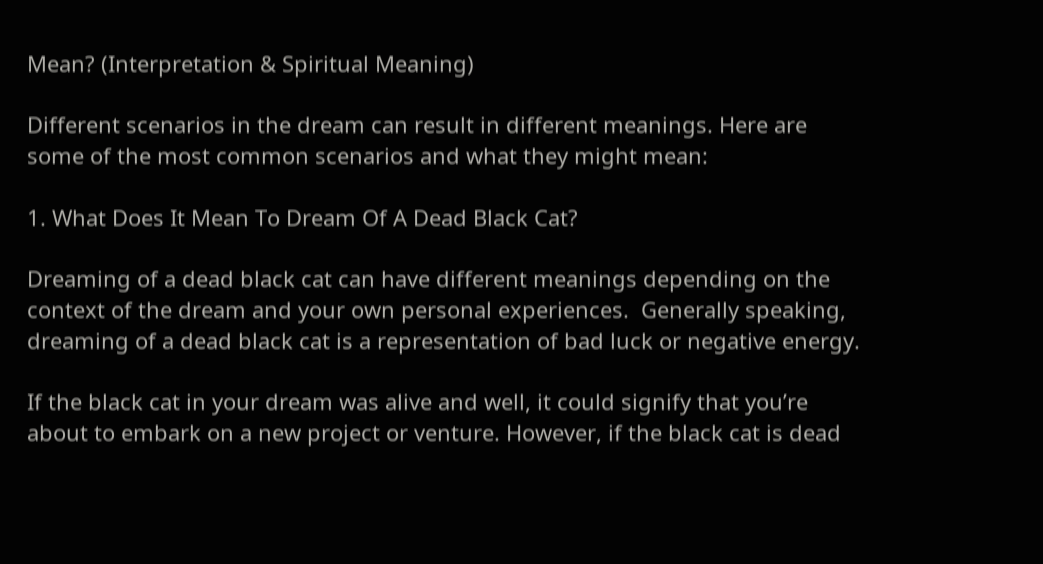Mean? (Interpretation & Spiritual Meaning)

Different scenarios in the dream can result in different meanings. Here are some of the most common scenarios and what they might mean:

1. What Does It Mean To Dream Of A Dead Black Cat?

Dreaming of a dead black cat can have different meanings depending on the context of the dream and your own personal experiences.  Generally speaking, dreaming of a dead black cat is a representation of bad luck or negative energy.

If the black cat in your dream was alive and well, it could signify that you’re about to embark on a new project or venture. However, if the black cat is dead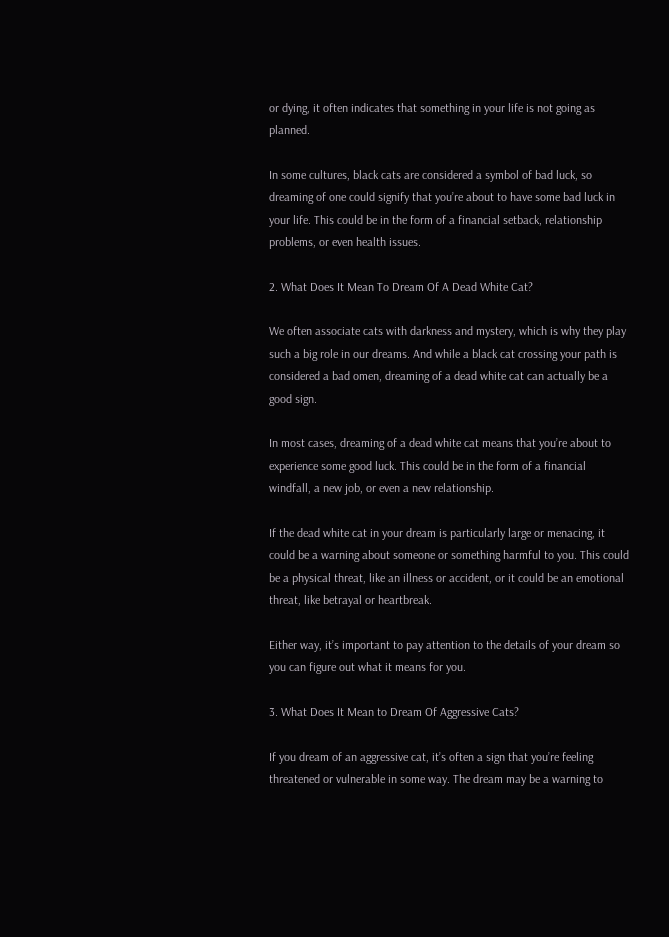or dying, it often indicates that something in your life is not going as planned.

In some cultures, black cats are considered a symbol of bad luck, so dreaming of one could signify that you’re about to have some bad luck in your life. This could be in the form of a financial setback, relationship problems, or even health issues.

2. What Does It Mean To Dream Of A Dead White Cat?

We often associate cats with darkness and mystery, which is why they play such a big role in our dreams. And while a black cat crossing your path is considered a bad omen, dreaming of a dead white cat can actually be a good sign.

In most cases, dreaming of a dead white cat means that you’re about to experience some good luck. This could be in the form of a financial windfall, a new job, or even a new relationship.

If the dead white cat in your dream is particularly large or menacing, it could be a warning about someone or something harmful to you. This could be a physical threat, like an illness or accident, or it could be an emotional threat, like betrayal or heartbreak.

Either way, it’s important to pay attention to the details of your dream so you can figure out what it means for you.

3. What Does It Mean to Dream Of Aggressive Cats?

If you dream of an aggressive cat, it’s often a sign that you’re feeling threatened or vulnerable in some way. The dream may be a warning to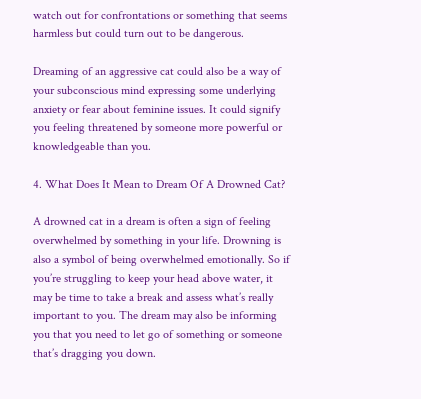watch out for confrontations or something that seems harmless but could turn out to be dangerous.

Dreaming of an aggressive cat could also be a way of your subconscious mind expressing some underlying anxiety or fear about feminine issues. It could signify you feeling threatened by someone more powerful or knowledgeable than you.

4. What Does It Mean to Dream Of A Drowned Cat?

A drowned cat in a dream is often a sign of feeling overwhelmed by something in your life. Drowning is also a symbol of being overwhelmed emotionally. So if you’re struggling to keep your head above water, it may be time to take a break and assess what’s really important to you. The dream may also be informing you that you need to let go of something or someone that’s dragging you down.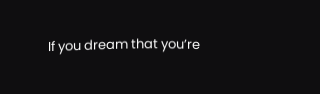If you dream that you’re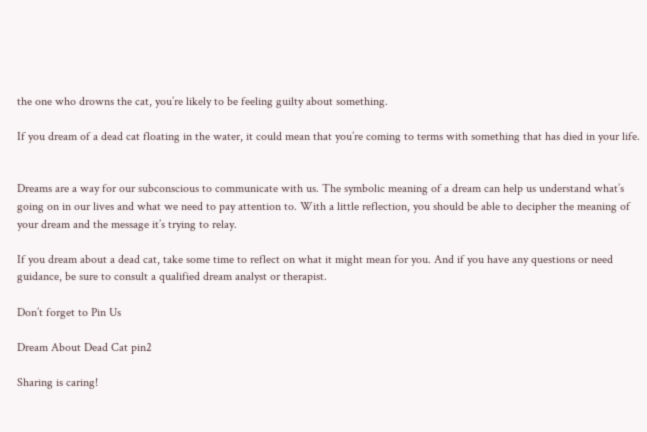the one who drowns the cat, you’re likely to be feeling guilty about something.

If you dream of a dead cat floating in the water, it could mean that you’re coming to terms with something that has died in your life.


Dreams are a way for our subconscious to communicate with us. The symbolic meaning of a dream can help us understand what’s going on in our lives and what we need to pay attention to. With a little reflection, you should be able to decipher the meaning of your dream and the message it’s trying to relay.

If you dream about a dead cat, take some time to reflect on what it might mean for you. And if you have any questions or need guidance, be sure to consult a qualified dream analyst or therapist.

Don’t forget to Pin Us

Dream About Dead Cat pin2

Sharing is caring!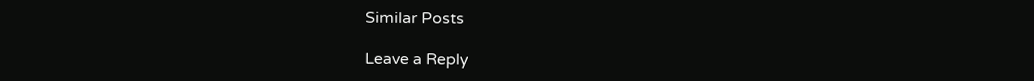Similar Posts

Leave a Reply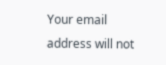Your email address will not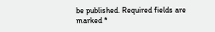be published. Required fields are marked *